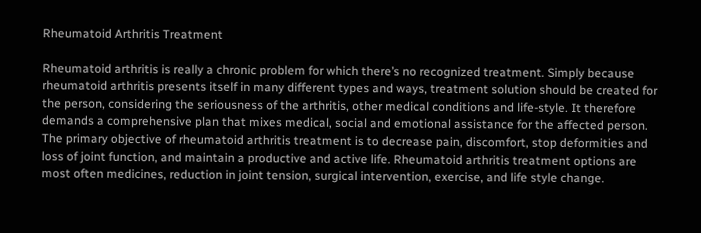Rheumatoid Arthritis Treatment

Rheumatoid arthritis is really a chronic problem for which there’s no recognized treatment. Simply because rheumatoid arthritis presents itself in many different types and ways, treatment solution should be created for the person, considering the seriousness of the arthritis, other medical conditions and life-style. It therefore demands a comprehensive plan that mixes medical, social and emotional assistance for the affected person. The primary objective of rheumatoid arthritis treatment is to decrease pain, discomfort, stop deformities and loss of joint function, and maintain a productive and active life. Rheumatoid arthritis treatment options are most often medicines, reduction in joint tension, surgical intervention, exercise, and life style change.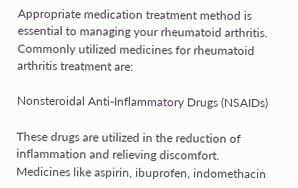Appropriate medication treatment method is essential to managing your rheumatoid arthritis. Commonly utilized medicines for rheumatoid arthritis treatment are:

Nonsteroidal Anti-Inflammatory Drugs (NSAIDs)

These drugs are utilized in the reduction of inflammation and relieving discomfort. Medicines like aspirin, ibuprofen, indomethacin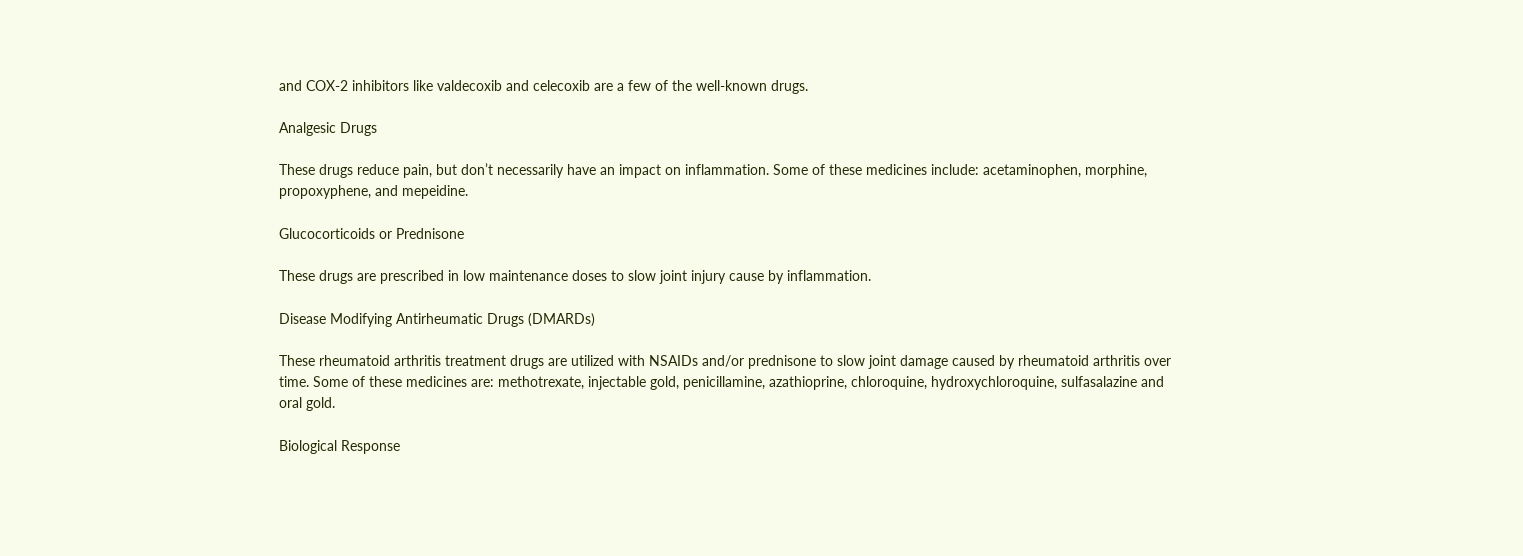and COX-2 inhibitors like valdecoxib and celecoxib are a few of the well-known drugs.

Analgesic Drugs

These drugs reduce pain, but don’t necessarily have an impact on inflammation. Some of these medicines include: acetaminophen, morphine, propoxyphene, and mepeidine.

Glucocorticoids or Prednisone

These drugs are prescribed in low maintenance doses to slow joint injury cause by inflammation.

Disease Modifying Antirheumatic Drugs (DMARDs)

These rheumatoid arthritis treatment drugs are utilized with NSAIDs and/or prednisone to slow joint damage caused by rheumatoid arthritis over time. Some of these medicines are: methotrexate, injectable gold, penicillamine, azathioprine, chloroquine, hydroxychloroquine, sulfasalazine and oral gold.

Biological Response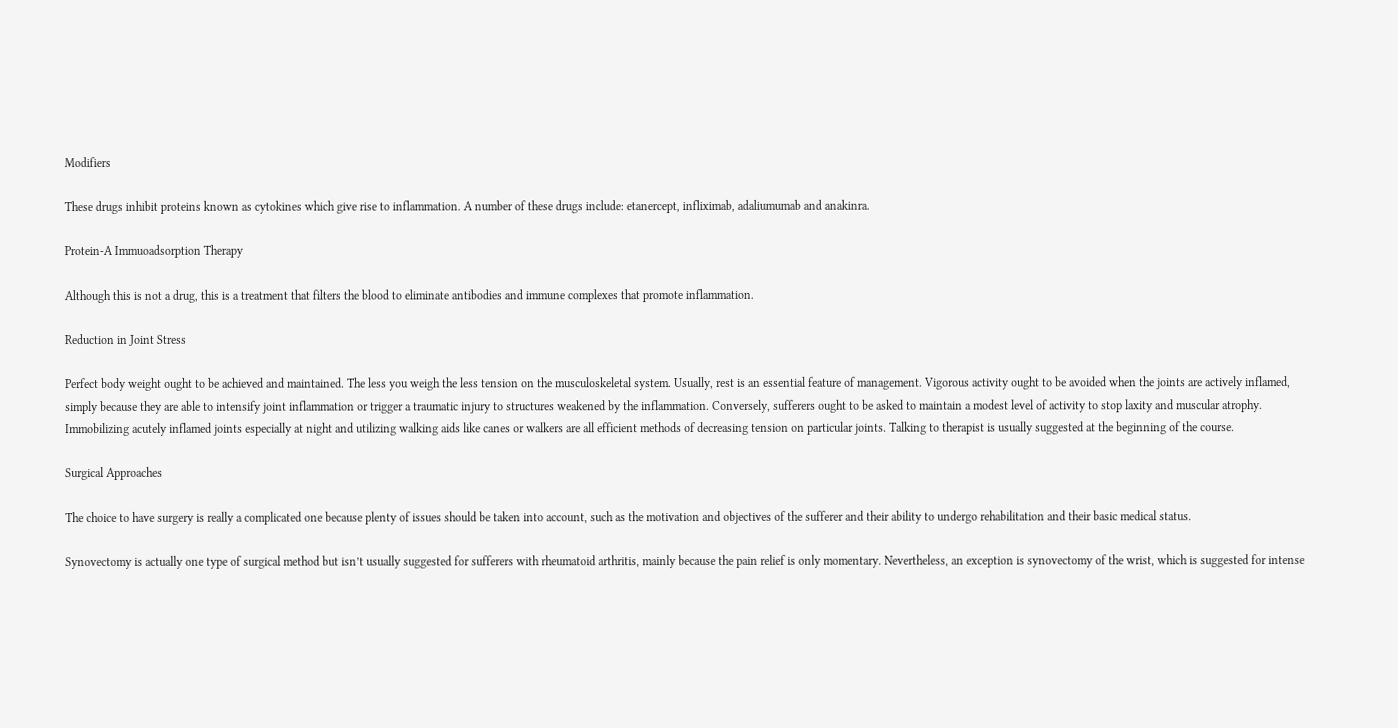Modifiers

These drugs inhibit proteins known as cytokines which give rise to inflammation. A number of these drugs include: etanercept, infliximab, adaliumumab and anakinra.

Protein-A Immuoadsorption Therapy

Although this is not a drug, this is a treatment that filters the blood to eliminate antibodies and immune complexes that promote inflammation.

Reduction in Joint Stress

Perfect body weight ought to be achieved and maintained. The less you weigh the less tension on the musculoskeletal system. Usually, rest is an essential feature of management. Vigorous activity ought to be avoided when the joints are actively inflamed, simply because they are able to intensify joint inflammation or trigger a traumatic injury to structures weakened by the inflammation. Conversely, sufferers ought to be asked to maintain a modest level of activity to stop laxity and muscular atrophy. Immobilizing acutely inflamed joints especially at night and utilizing walking aids like canes or walkers are all efficient methods of decreasing tension on particular joints. Talking to therapist is usually suggested at the beginning of the course.

Surgical Approaches

The choice to have surgery is really a complicated one because plenty of issues should be taken into account, such as the motivation and objectives of the sufferer and their ability to undergo rehabilitation and their basic medical status.

Synovectomy is actually one type of surgical method but isn’t usually suggested for sufferers with rheumatoid arthritis, mainly because the pain relief is only momentary. Nevertheless, an exception is synovectomy of the wrist, which is suggested for intense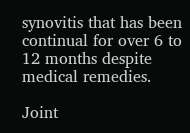synovitis that has been continual for over 6 to 12 months despite medical remedies.

Joint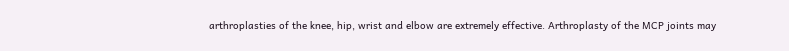arthroplasties of the knee, hip, wrist and elbow are extremely effective. Arthroplasty of the MCP joints may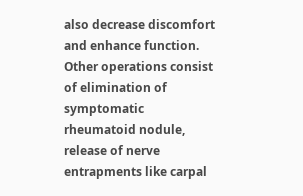also decrease discomfort and enhance function. Other operations consist of elimination of symptomatic rheumatoid nodule, release of nerve entrapments like carpal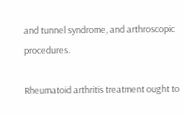and tunnel syndrome, and arthroscopic procedures.

Rheumatoid arthritis treatment ought to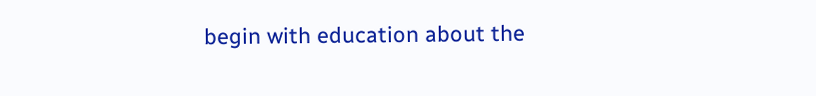begin with education about the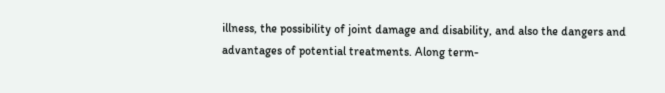illness, the possibility of joint damage and disability, and also the dangers and advantages of potential treatments. Along term-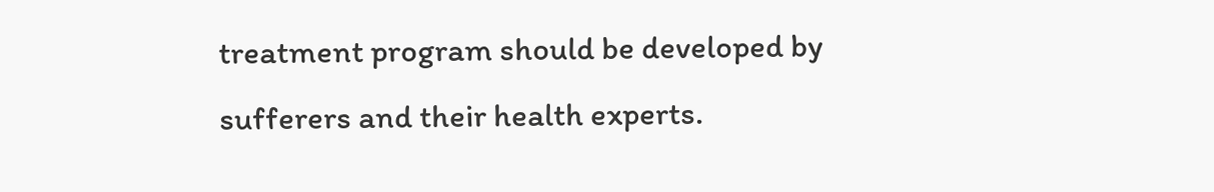treatment program should be developed by sufferers and their health experts.